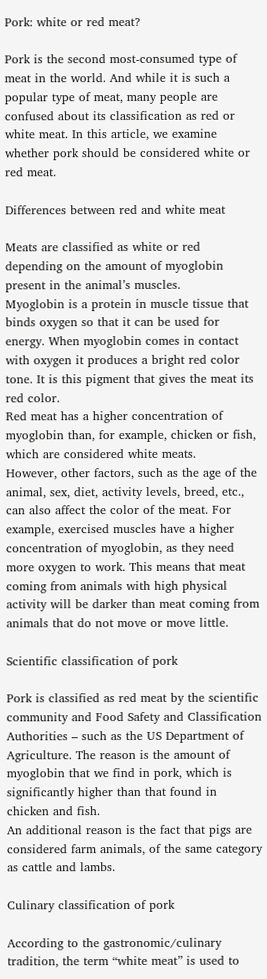Pork: white or red meat?

Pork is the second most-consumed type of meat in the world. And while it is such a popular type of meat, many people are confused about its classification as red or white meat. In this article, we examine whether pork should be considered white or red meat.

Differences between red and white meat

Meats are classified as white or red depending on the amount of myoglobin present in the animal’s muscles.
Myoglobin is a protein in muscle tissue that binds oxygen so that it can be used for energy. When myoglobin comes in contact with oxygen it produces a bright red color tone. It is this pigment that gives the meat its red color.
Red meat has a higher concentration of myoglobin than, for example, chicken or fish, which are considered white meats.
However, other factors, such as the age of the animal, sex, diet, activity levels, breed, etc., can also affect the color of the meat. For example, exercised muscles have a higher concentration of myoglobin, as they need more oxygen to work. This means that meat coming from animals with high physical activity will be darker than meat coming from animals that do not move or move little.

Scientific classification of pork

Pork is classified as red meat by the scientific community and Food Safety and Classification Authorities – such as the US Department of Agriculture. The reason is the amount of myoglobin that we find in pork, which is significantly higher than that found in chicken and fish.
An additional reason is the fact that pigs are considered farm animals, of the same category as cattle and lambs.

Culinary classification of pork

According to the gastronomic/culinary tradition, the term “white meat” is used to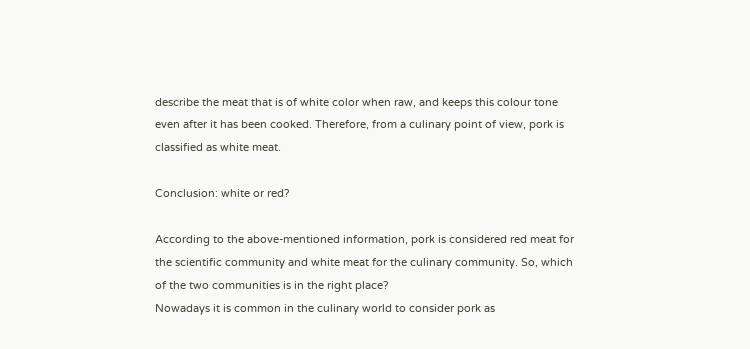describe the meat that is of white color when raw, and keeps this colour tone even after it has been cooked. Therefore, from a culinary point of view, pork is classified as white meat.

Conclusion: white or red?

According to the above-mentioned information, pork is considered red meat for the scientific community and white meat for the culinary community. So, which of the two communities is in the right place?
Nowadays it is common in the culinary world to consider pork as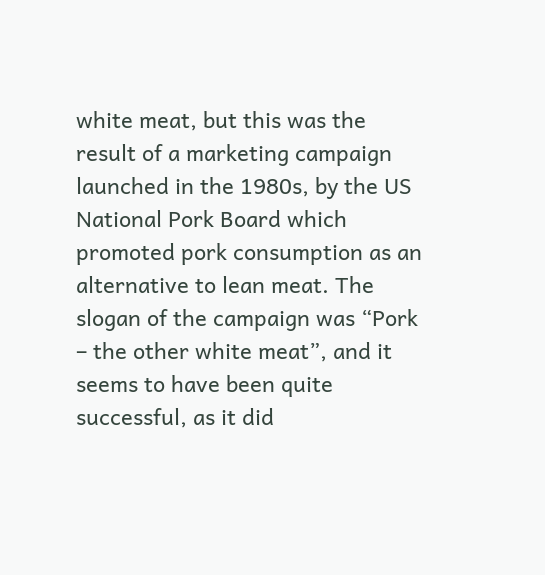white meat, but this was the result of a marketing campaign launched in the 1980s, by the US National Pork Board which promoted pork consumption as an alternative to lean meat. The slogan of the campaign was “Pork – the other white meat”, and it seems to have been quite successful, as it did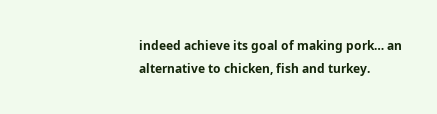indeed achieve its goal of making pork… an alternative to chicken, fish and turkey.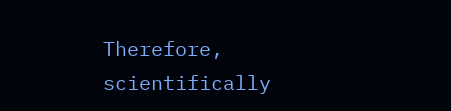Therefore, scientifically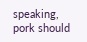speaking, pork should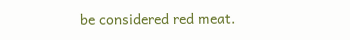be considered red meat.